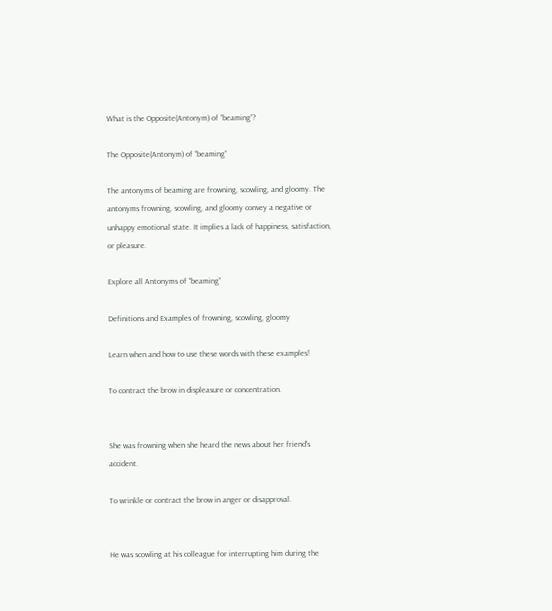What is the Opposite(Antonym) of “beaming”?

The Opposite(Antonym) of “beaming”

The antonyms of beaming are frowning, scowling, and gloomy. The antonyms frowning, scowling, and gloomy convey a negative or unhappy emotional state. It implies a lack of happiness, satisfaction, or pleasure.

Explore all Antonyms of “beaming”

Definitions and Examples of frowning, scowling, gloomy

Learn when and how to use these words with these examples!

To contract the brow in displeasure or concentration.


She was frowning when she heard the news about her friend's accident.

To wrinkle or contract the brow in anger or disapproval.


He was scowling at his colleague for interrupting him during the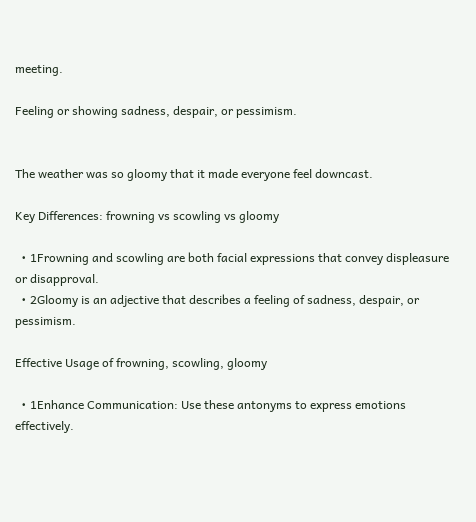meeting.

Feeling or showing sadness, despair, or pessimism.


The weather was so gloomy that it made everyone feel downcast.

Key Differences: frowning vs scowling vs gloomy

  • 1Frowning and scowling are both facial expressions that convey displeasure or disapproval.
  • 2Gloomy is an adjective that describes a feeling of sadness, despair, or pessimism.

Effective Usage of frowning, scowling, gloomy

  • 1Enhance Communication: Use these antonyms to express emotions effectively.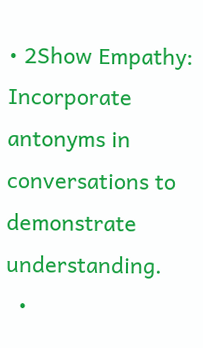• 2Show Empathy: Incorporate antonyms in conversations to demonstrate understanding.
  •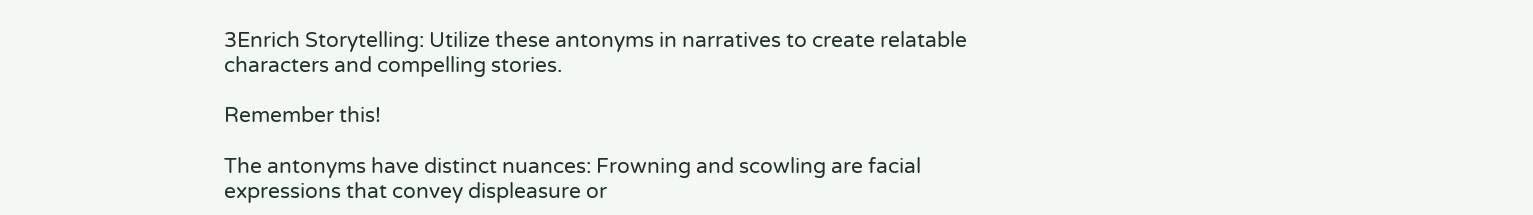3Enrich Storytelling: Utilize these antonyms in narratives to create relatable characters and compelling stories.

Remember this!

The antonyms have distinct nuances: Frowning and scowling are facial expressions that convey displeasure or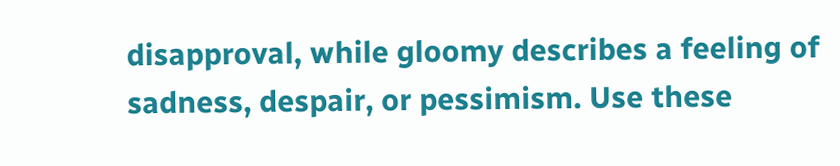disapproval, while gloomy describes a feeling of sadness, despair, or pessimism. Use these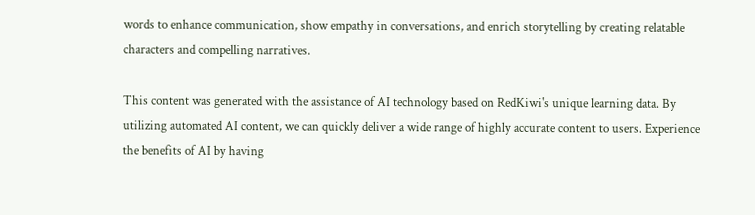words to enhance communication, show empathy in conversations, and enrich storytelling by creating relatable characters and compelling narratives.

This content was generated with the assistance of AI technology based on RedKiwi's unique learning data. By utilizing automated AI content, we can quickly deliver a wide range of highly accurate content to users. Experience the benefits of AI by having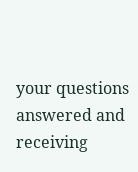your questions answered and receiving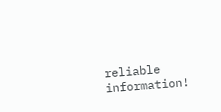reliable information!